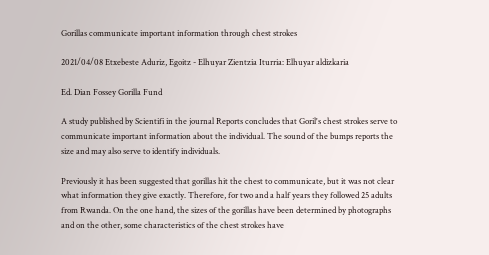Gorillas communicate important information through chest strokes

2021/04/08 Etxebeste Aduriz, Egoitz - Elhuyar Zientzia Iturria: Elhuyar aldizkaria

Ed. Dian Fossey Gorilla Fund

A study published by Scientifi in the journal Reports concludes that Goril's chest strokes serve to communicate important information about the individual. The sound of the bumps reports the size and may also serve to identify individuals.

Previously it has been suggested that gorillas hit the chest to communicate, but it was not clear what information they give exactly. Therefore, for two and a half years they followed 25 adults from Rwanda. On the one hand, the sizes of the gorillas have been determined by photographs and on the other, some characteristics of the chest strokes have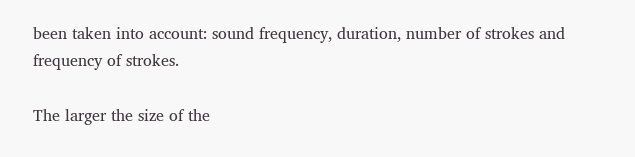been taken into account: sound frequency, duration, number of strokes and frequency of strokes.

The larger the size of the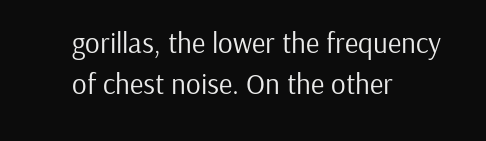gorillas, the lower the frequency of chest noise. On the other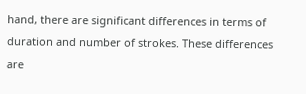hand, there are significant differences in terms of duration and number of strokes. These differences are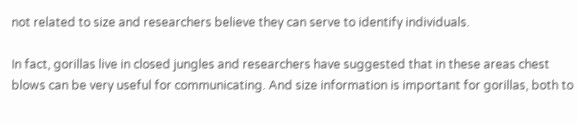not related to size and researchers believe they can serve to identify individuals.

In fact, gorillas live in closed jungles and researchers have suggested that in these areas chest blows can be very useful for communicating. And size information is important for gorillas, both to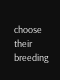choose their breeding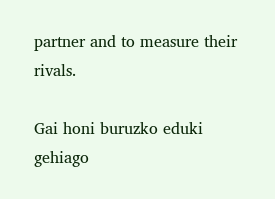partner and to measure their rivals.

Gai honi buruzko eduki gehiago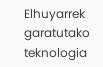Elhuyarrek garatutako teknologia